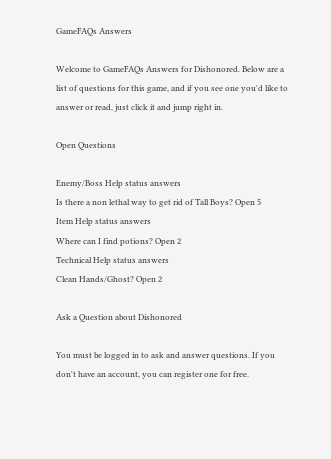GameFAQs Answers

Welcome to GameFAQs Answers for Dishonored. Below are a list of questions for this game, and if you see one you'd like to answer or read, just click it and jump right in.

Open Questions

Enemy/Boss Help status answers
Is there a non lethal way to get rid of Tall Boys? Open 5
Item Help status answers
Where can I find potions? Open 2
Technical Help status answers
Clean Hands/Ghost? Open 2

Ask a Question about Dishonored

You must be logged in to ask and answer questions. If you don't have an account, you can register one for free.